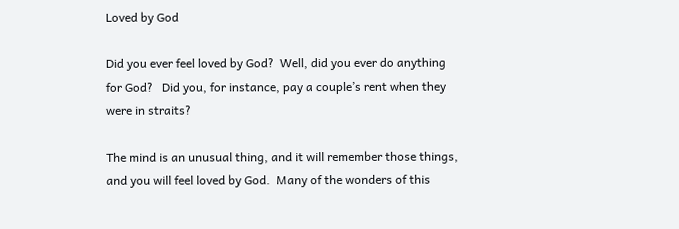Loved by God

Did you ever feel loved by God?  Well, did you ever do anything for God?   Did you, for instance, pay a couple’s rent when they were in straits?

The mind is an unusual thing, and it will remember those things, and you will feel loved by God.  Many of the wonders of this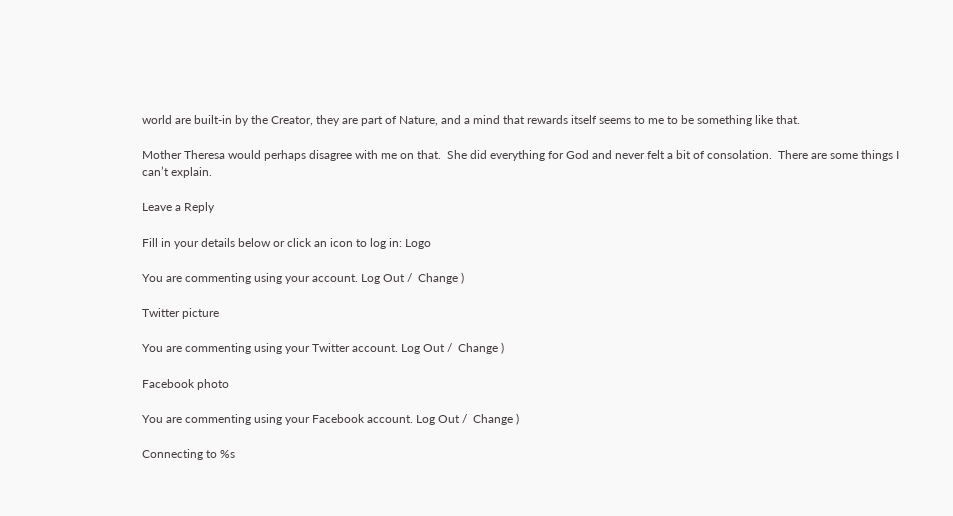world are built-in by the Creator, they are part of Nature, and a mind that rewards itself seems to me to be something like that.

Mother Theresa would perhaps disagree with me on that.  She did everything for God and never felt a bit of consolation.  There are some things I can’t explain.

Leave a Reply

Fill in your details below or click an icon to log in: Logo

You are commenting using your account. Log Out /  Change )

Twitter picture

You are commenting using your Twitter account. Log Out /  Change )

Facebook photo

You are commenting using your Facebook account. Log Out /  Change )

Connecting to %s